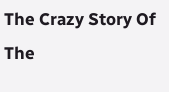The Crazy Story Of The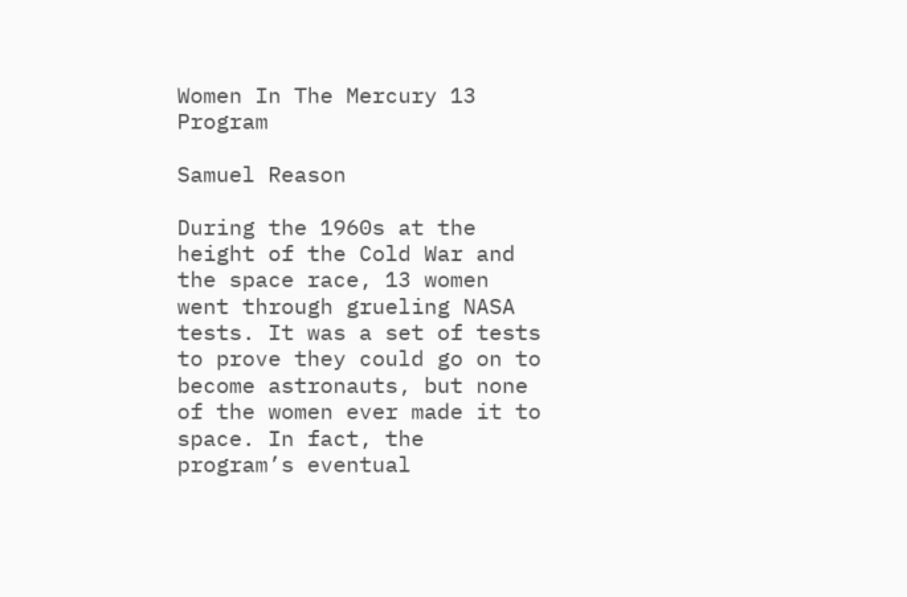Women In The Mercury 13 Program

Samuel Reason

During the 1960s at the height of the Cold War and the space race, 13 women went through grueling NASA tests. It was a set of tests to prove they could go on to become astronauts, but none of the women ever made it to space. In fact, the program’s eventual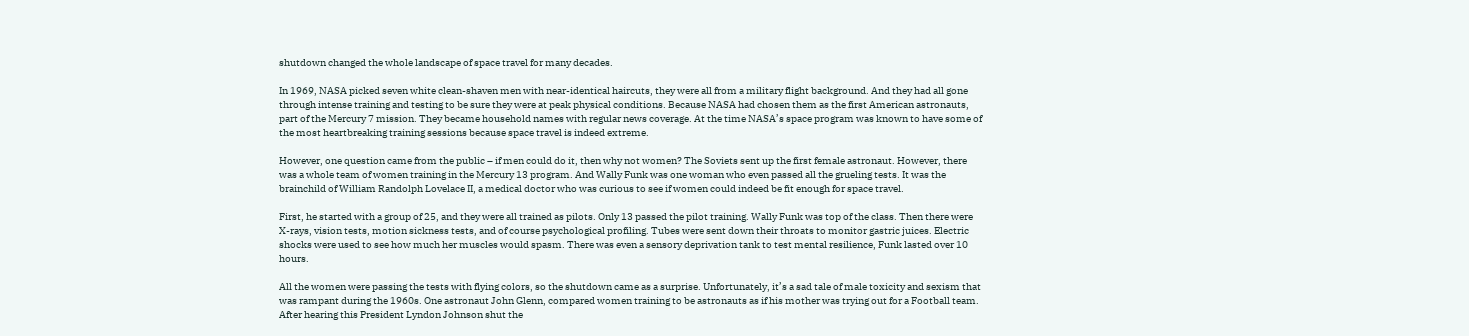shutdown changed the whole landscape of space travel for many decades.

In 1969, NASA picked seven white clean-shaven men with near-identical haircuts, they were all from a military flight background. And they had all gone through intense training and testing to be sure they were at peak physical conditions. Because NASA had chosen them as the first American astronauts, part of the Mercury 7 mission. They became household names with regular news coverage. At the time NASA’s space program was known to have some of the most heartbreaking training sessions because space travel is indeed extreme.

However, one question came from the public – if men could do it, then why not women? The Soviets sent up the first female astronaut. However, there was a whole team of women training in the Mercury 13 program. And Wally Funk was one woman who even passed all the grueling tests. It was the brainchild of William Randolph Lovelace II, a medical doctor who was curious to see if women could indeed be fit enough for space travel.

First, he started with a group of 25, and they were all trained as pilots. Only 13 passed the pilot training. Wally Funk was top of the class. Then there were X-rays, vision tests, motion sickness tests, and of course psychological profiling. Tubes were sent down their throats to monitor gastric juices. Electric shocks were used to see how much her muscles would spasm. There was even a sensory deprivation tank to test mental resilience, Funk lasted over 10 hours.

All the women were passing the tests with flying colors, so the shutdown came as a surprise. Unfortunately, it’s a sad tale of male toxicity and sexism that was rampant during the 1960s. One astronaut John Glenn, compared women training to be astronauts as if his mother was trying out for a Football team. After hearing this President Lyndon Johnson shut the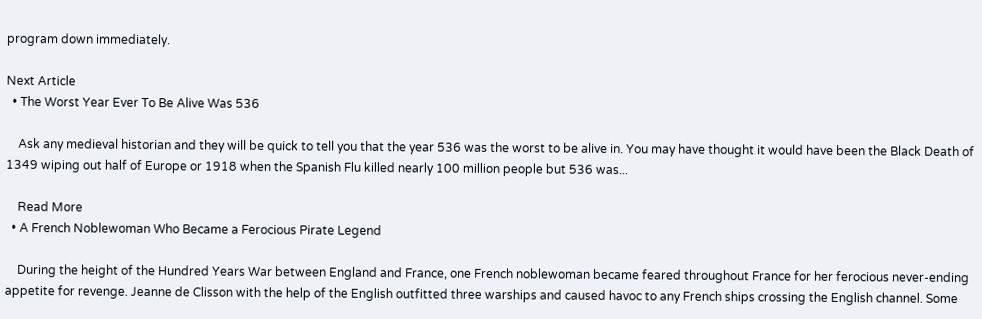program down immediately.

Next Article
  • The Worst Year Ever To Be Alive Was 536

    Ask any medieval historian and they will be quick to tell you that the year 536 was the worst to be alive in. You may have thought it would have been the Black Death of 1349 wiping out half of Europe or 1918 when the Spanish Flu killed nearly 100 million people but 536 was...

    Read More
  • A French Noblewoman Who Became a Ferocious Pirate Legend

    During the height of the Hundred Years War between England and France, one French noblewoman became feared throughout France for her ferocious never-ending appetite for revenge. Jeanne de Clisson with the help of the English outfitted three warships and caused havoc to any French ships crossing the English channel. Some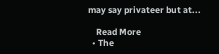may say privateer but at...

    Read More
  • The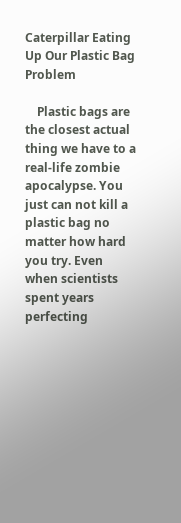Caterpillar Eating Up Our Plastic Bag Problem

    Plastic bags are the closest actual thing we have to a real-life zombie apocalypse. You just can not kill a plastic bag no matter how hard you try. Even when scientists spent years perfecting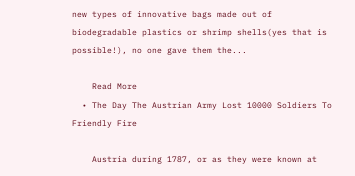new types of innovative bags made out of biodegradable plastics or shrimp shells(yes that is possible!), no one gave them the...

    Read More
  • The Day The Austrian Army Lost 10000 Soldiers To Friendly Fire

    Austria during 1787, or as they were known at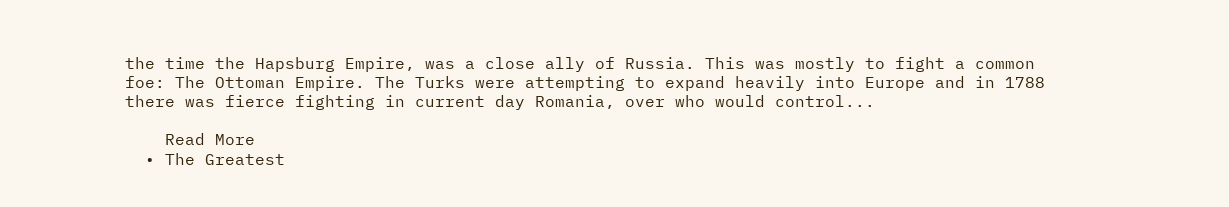the time the Hapsburg Empire, was a close ally of Russia. This was mostly to fight a common foe: The Ottoman Empire. The Turks were attempting to expand heavily into Europe and in 1788 there was fierce fighting in current day Romania, over who would control...

    Read More
  • The Greatest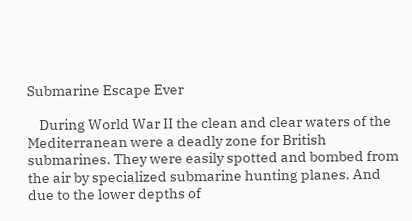Submarine Escape Ever

    During World War II the clean and clear waters of the Mediterranean were a deadly zone for British submarines. They were easily spotted and bombed from the air by specialized submarine hunting planes. And due to the lower depths of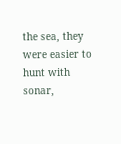the sea, they were easier to hunt with sonar,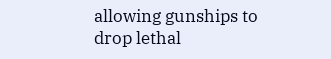allowing gunships to drop lethal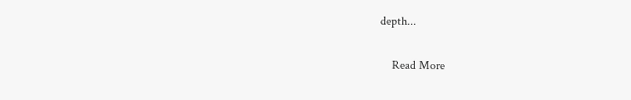depth...

    Read More